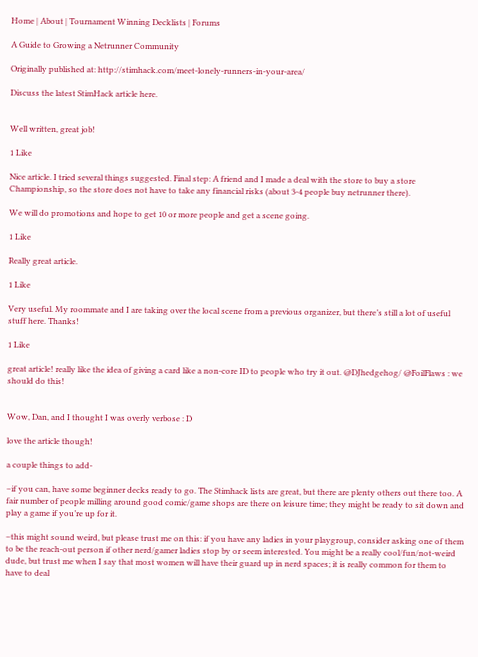Home | About | Tournament Winning Decklists | Forums

A Guide to Growing a Netrunner Community

Originally published at: http://stimhack.com/meet-lonely-runners-in-your-area/

Discuss the latest StimHack article here.


Well written, great job!

1 Like

Nice article. I tried several things suggested. Final step: A friend and I made a deal with the store to buy a store Championship, so the store does not have to take any financial risks (about 3-4 people buy netrunner there).

We will do promotions and hope to get 10 or more people and get a scene going.

1 Like

Really great article.

1 Like

Very useful. My roommate and I are taking over the local scene from a previous organizer, but there’s still a lot of useful stuff here. Thanks!

1 Like

great article! really like the idea of giving a card like a non-core ID to people who try it out. @DJhedgehog/ @FoilFlaws : we should do this!


Wow, Dan, and I thought I was overly verbose : D

love the article though!

a couple things to add-

–if you can, have some beginner decks ready to go. The Stimhack lists are great, but there are plenty others out there too. A fair number of people milling around good comic/game shops are there on leisure time; they might be ready to sit down and play a game if you’re up for it.

–this might sound weird, but please trust me on this: if you have any ladies in your playgroup, consider asking one of them to be the reach-out person if other nerd/gamer ladies stop by or seem interested. You might be a really cool/fun/not-weird dude, but trust me when I say that most women will have their guard up in nerd spaces; it is really common for them to have to deal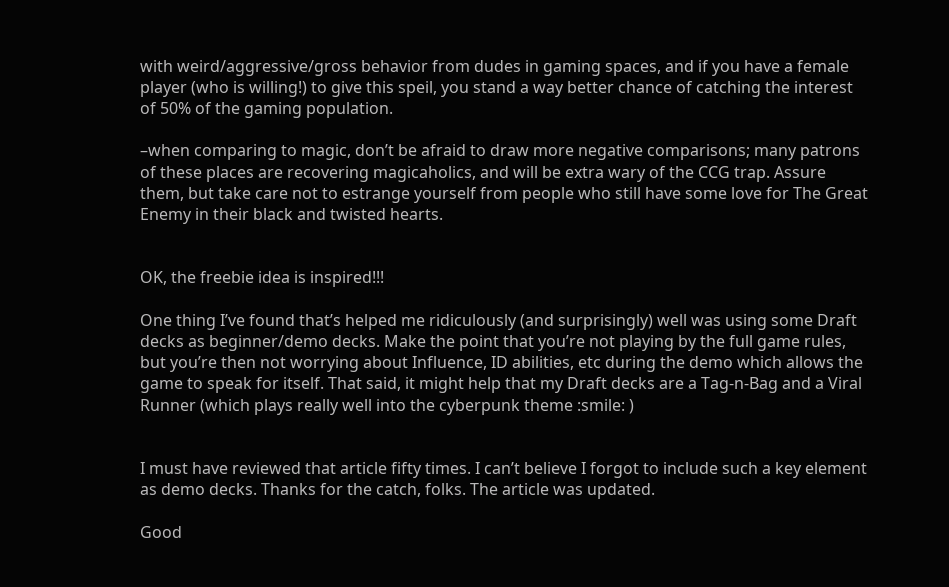with weird/aggressive/gross behavior from dudes in gaming spaces, and if you have a female player (who is willing!) to give this speil, you stand a way better chance of catching the interest of 50% of the gaming population.

–when comparing to magic, don’t be afraid to draw more negative comparisons; many patrons of these places are recovering magicaholics, and will be extra wary of the CCG trap. Assure them, but take care not to estrange yourself from people who still have some love for The Great Enemy in their black and twisted hearts.


OK, the freebie idea is inspired!!!

One thing I’ve found that’s helped me ridiculously (and surprisingly) well was using some Draft decks as beginner/demo decks. Make the point that you’re not playing by the full game rules, but you’re then not worrying about Influence, ID abilities, etc during the demo which allows the game to speak for itself. That said, it might help that my Draft decks are a Tag-n-Bag and a Viral Runner (which plays really well into the cyberpunk theme :smile: )


I must have reviewed that article fifty times. I can’t believe I forgot to include such a key element as demo decks. Thanks for the catch, folks. The article was updated.

Good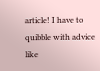article! I have to quibble with advice like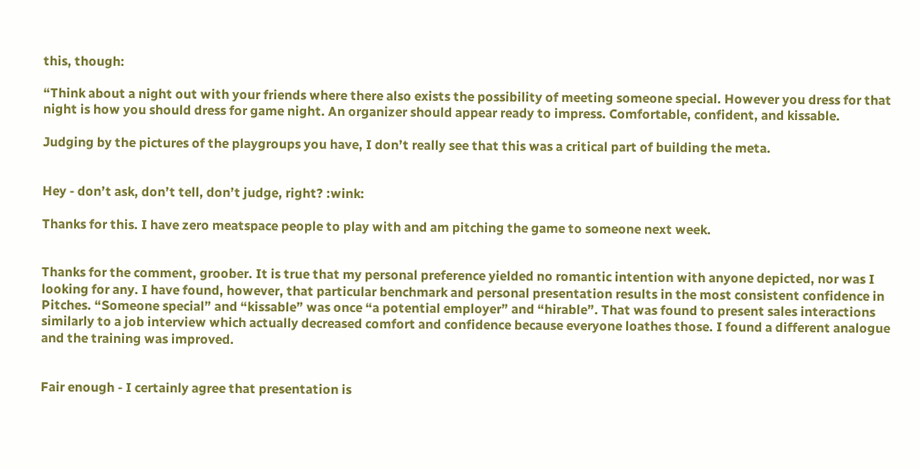this, though:

“Think about a night out with your friends where there also exists the possibility of meeting someone special. However you dress for that night is how you should dress for game night. An organizer should appear ready to impress. Comfortable, confident, and kissable.

Judging by the pictures of the playgroups you have, I don’t really see that this was a critical part of building the meta.


Hey - don’t ask, don’t tell, don’t judge, right? :wink:

Thanks for this. I have zero meatspace people to play with and am pitching the game to someone next week.


Thanks for the comment, groober. It is true that my personal preference yielded no romantic intention with anyone depicted, nor was I looking for any. I have found, however, that particular benchmark and personal presentation results in the most consistent confidence in Pitches. “Someone special” and “kissable” was once “a potential employer” and “hirable”. That was found to present sales interactions similarly to a job interview which actually decreased comfort and confidence because everyone loathes those. I found a different analogue and the training was improved.


Fair enough - I certainly agree that presentation is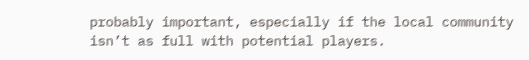probably important, especially if the local community isn’t as full with potential players.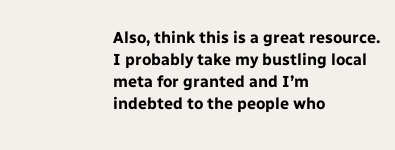Also, think this is a great resource. I probably take my bustling local meta for granted and I’m indebted to the people who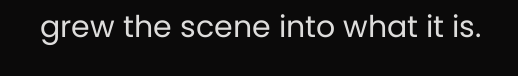grew the scene into what it is.